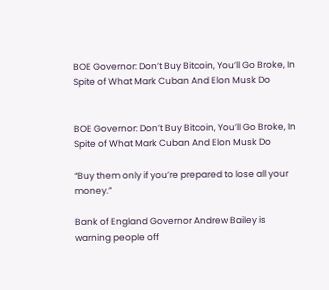BOE Governor: Don’t Buy Bitcoin, You’ll Go Broke, In Spite of What Mark Cuban And Elon Musk Do


BOE Governor: Don’t Buy Bitcoin, You’ll Go Broke, In Spite of What Mark Cuban And Elon Musk Do

“Buy them only if you’re prepared to lose all your money.”

Bank of England Governor Andrew Bailey is warning people off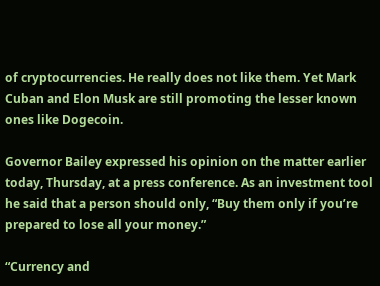of cryptocurrencies. He really does not like them. Yet Mark Cuban and Elon Musk are still promoting the lesser known ones like Dogecoin.

Governor Bailey expressed his opinion on the matter earlier today, Thursday, at a press conference. As an investment tool he said that a person should only, “Buy them only if you’re prepared to lose all your money.”

“Currency and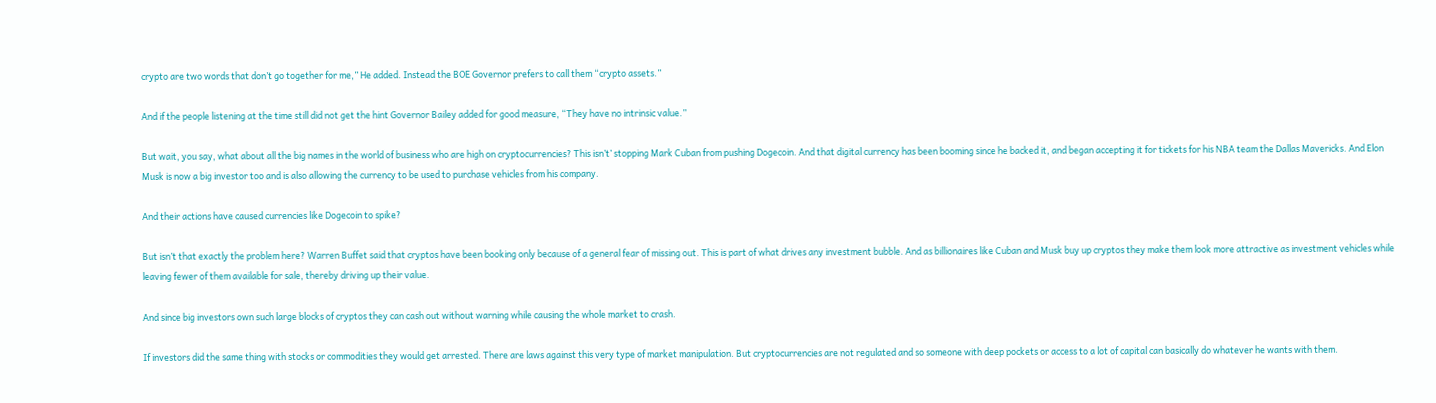crypto are two words that don’t go together for me,” He added. Instead the BOE Governor prefers to call them “crypto assets.”

And if the people listening at the time still did not get the hint Governor Bailey added for good measure, “They have no intrinsic value.”

But wait, you say, what about all the big names in the world of business who are high on cryptocurrencies? This isn’t’ stopping Mark Cuban from pushing Dogecoin. And that digital currency has been booming since he backed it, and began accepting it for tickets for his NBA team the Dallas Mavericks. And Elon Musk is now a big investor too and is also allowing the currency to be used to purchase vehicles from his company.

And their actions have caused currencies like Dogecoin to spike?

But isn’t that exactly the problem here? Warren Buffet said that cryptos have been booking only because of a general fear of missing out. This is part of what drives any investment bubble. And as billionaires like Cuban and Musk buy up cryptos they make them look more attractive as investment vehicles while leaving fewer of them available for sale, thereby driving up their value.

And since big investors own such large blocks of cryptos they can cash out without warning while causing the whole market to crash.

If investors did the same thing with stocks or commodities they would get arrested. There are laws against this very type of market manipulation. But cryptocurrencies are not regulated and so someone with deep pockets or access to a lot of capital can basically do whatever he wants with them.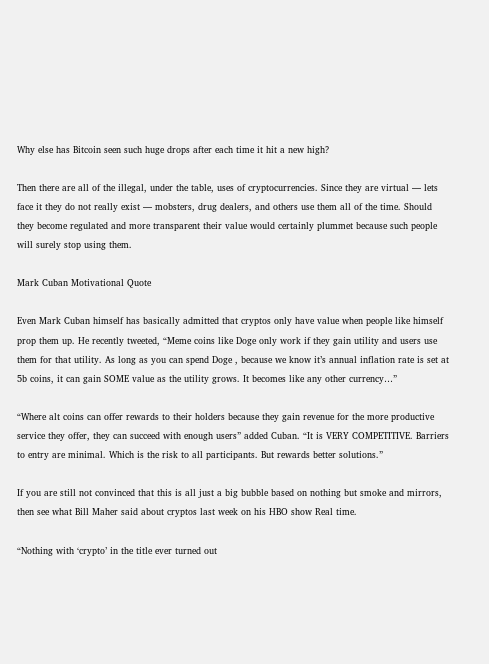Why else has Bitcoin seen such huge drops after each time it hit a new high?

Then there are all of the illegal, under the table, uses of cryptocurrencies. Since they are virtual — lets face it they do not really exist — mobsters, drug dealers, and others use them all of the time. Should they become regulated and more transparent their value would certainly plummet because such people will surely stop using them.

Mark Cuban Motivational Quote

Even Mark Cuban himself has basically admitted that cryptos only have value when people like himself prop them up. He recently tweeted, “Meme coins like Doge only work if they gain utility and users use them for that utility. As long as you can spend Doge , because we know it’s annual inflation rate is set at 5b coins, it can gain SOME value as the utility grows. It becomes like any other currency…”

“Where alt coins can offer rewards to their holders because they gain revenue for the more productive service they offer, they can succeed with enough users” added Cuban. “It is VERY COMPETITIVE. Barriers to entry are minimal. Which is the risk to all participants. But rewards better solutions.”

If you are still not convinced that this is all just a big bubble based on nothing but smoke and mirrors, then see what Bill Maher said about cryptos last week on his HBO show Real time.

“Nothing with ‘crypto’ in the title ever turned out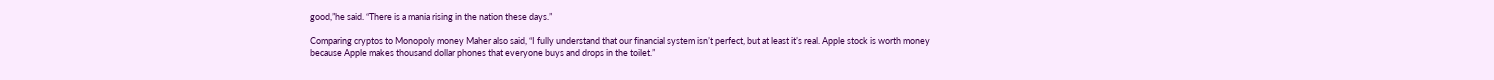good,”he said. “There is a mania rising in the nation these days.”

Comparing cryptos to Monopoly money Maher also said, “I fully understand that our financial system isn’t perfect, but at least it’s real. Apple stock is worth money because Apple makes thousand dollar phones that everyone buys and drops in the toilet.”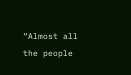“Almost all the people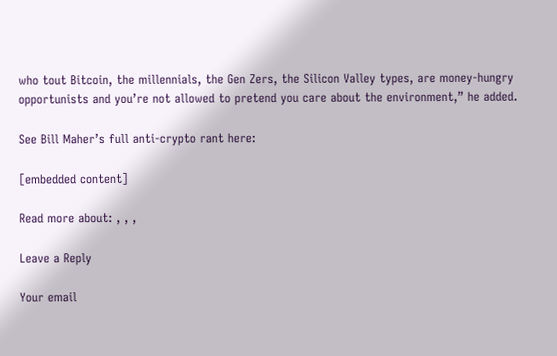who tout Bitcoin, the millennials, the Gen Zers, the Silicon Valley types, are money-hungry opportunists and you’re not allowed to pretend you care about the environment,” he added.

See Bill Maher’s full anti-crypto rant here:

[embedded content]

Read more about: , , ,

Leave a Reply

Your email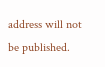address will not be published.